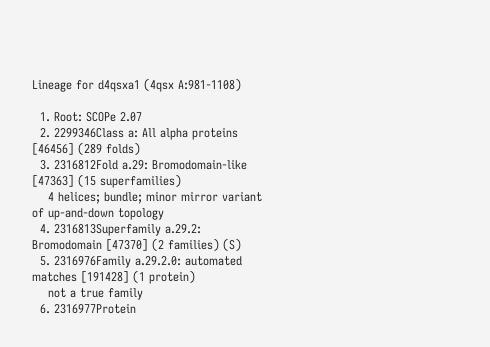Lineage for d4qsxa1 (4qsx A:981-1108)

  1. Root: SCOPe 2.07
  2. 2299346Class a: All alpha proteins [46456] (289 folds)
  3. 2316812Fold a.29: Bromodomain-like [47363] (15 superfamilies)
    4 helices; bundle; minor mirror variant of up-and-down topology
  4. 2316813Superfamily a.29.2: Bromodomain [47370] (2 families) (S)
  5. 2316976Family a.29.2.0: automated matches [191428] (1 protein)
    not a true family
  6. 2316977Protein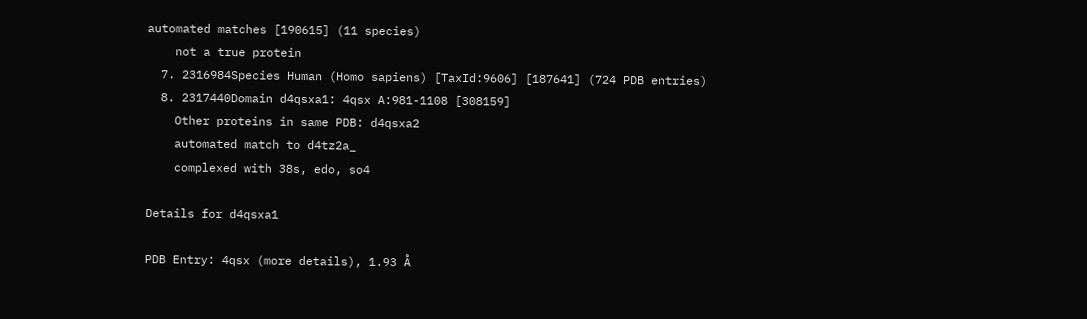automated matches [190615] (11 species)
    not a true protein
  7. 2316984Species Human (Homo sapiens) [TaxId:9606] [187641] (724 PDB entries)
  8. 2317440Domain d4qsxa1: 4qsx A:981-1108 [308159]
    Other proteins in same PDB: d4qsxa2
    automated match to d4tz2a_
    complexed with 38s, edo, so4

Details for d4qsxa1

PDB Entry: 4qsx (more details), 1.93 Å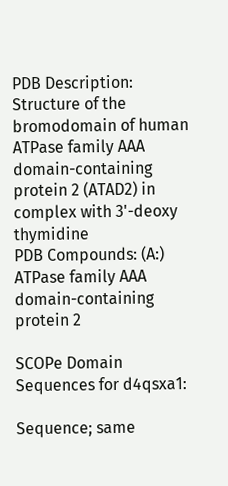PDB Description: Structure of the bromodomain of human ATPase family AAA domain-containing protein 2 (ATAD2) in complex with 3'-deoxy thymidine
PDB Compounds: (A:) ATPase family AAA domain-containing protein 2

SCOPe Domain Sequences for d4qsxa1:

Sequence; same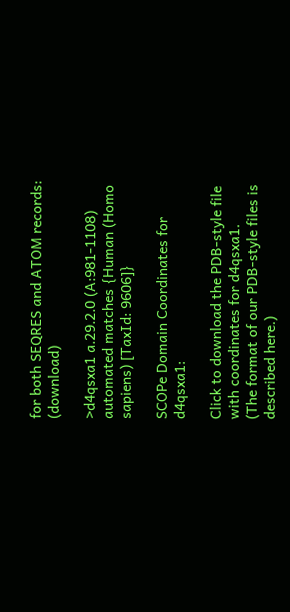for both SEQRES and ATOM records: (download)

>d4qsxa1 a.29.2.0 (A:981-1108) automated matches {Human (Homo sapiens) [TaxId: 9606]}

SCOPe Domain Coordinates for d4qsxa1:

Click to download the PDB-style file with coordinates for d4qsxa1.
(The format of our PDB-style files is described here.)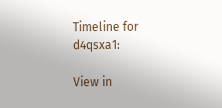Timeline for d4qsxa1:

View in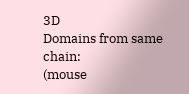3D
Domains from same chain:
(mouse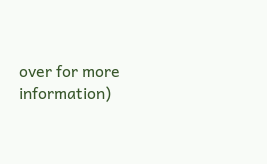over for more information)